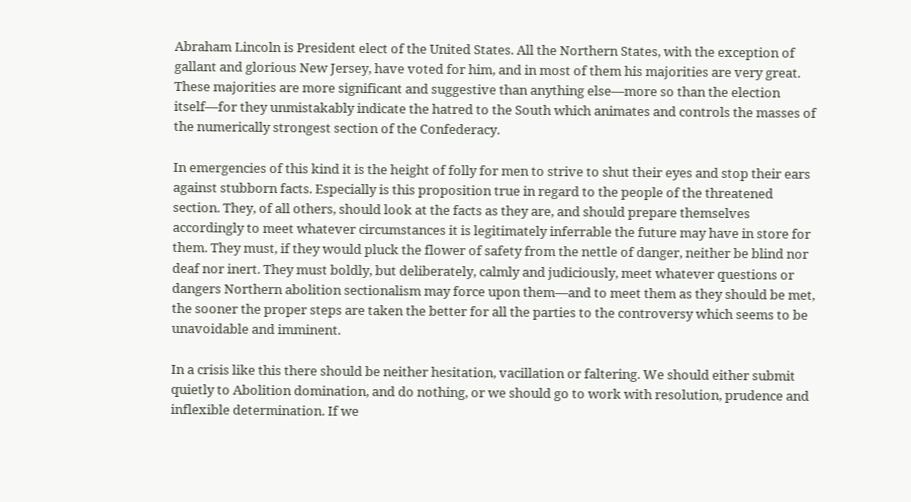Abraham Lincoln is President elect of the United States. All the Northern States, with the exception of gallant and glorious New Jersey, have voted for him, and in most of them his majorities are very great. These majorities are more significant and suggestive than anything else—more so than the election itself—for they unmistakably indicate the hatred to the South which animates and controls the masses of the numerically strongest section of the Confederacy.

In emergencies of this kind it is the height of folly for men to strive to shut their eyes and stop their ears against stubborn facts. Especially is this proposition true in regard to the people of the threatened section. They, of all others, should look at the facts as they are, and should prepare themselves accordingly to meet whatever circumstances it is legitimately inferrable the future may have in store for them. They must, if they would pluck the flower of safety from the nettle of danger, neither be blind nor deaf nor inert. They must boldly, but deliberately, calmly and judiciously, meet whatever questions or dangers Northern abolition sectionalism may force upon them—and to meet them as they should be met, the sooner the proper steps are taken the better for all the parties to the controversy which seems to be unavoidable and imminent.

In a crisis like this there should be neither hesitation, vacillation or faltering. We should either submit quietly to Abolition domination, and do nothing, or we should go to work with resolution, prudence and inflexible determination. If we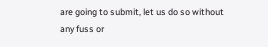are going to submit, let us do so without any fuss or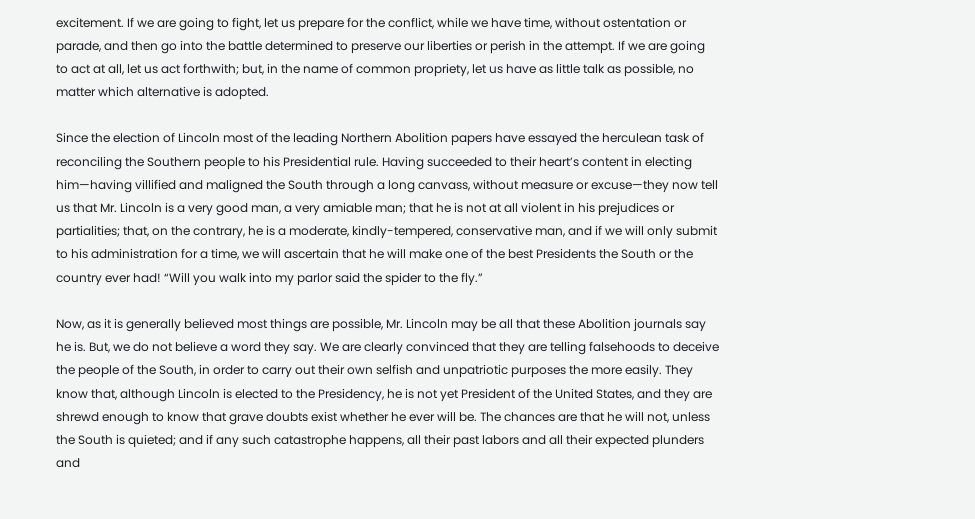excitement. If we are going to fight, let us prepare for the conflict, while we have time, without ostentation or parade, and then go into the battle determined to preserve our liberties or perish in the attempt. If we are going to act at all, let us act forthwith; but, in the name of common propriety, let us have as little talk as possible, no matter which alternative is adopted.

Since the election of Lincoln most of the leading Northern Abolition papers have essayed the herculean task of reconciling the Southern people to his Presidential rule. Having succeeded to their heart’s content in electing him—having villified and maligned the South through a long canvass, without measure or excuse—they now tell us that Mr. Lincoln is a very good man, a very amiable man; that he is not at all violent in his prejudices or partialities; that, on the contrary, he is a moderate, kindly-tempered, conservative man, and if we will only submit to his administration for a time, we will ascertain that he will make one of the best Presidents the South or the country ever had! “Will you walk into my parlor said the spider to the fly.”

Now, as it is generally believed most things are possible, Mr. Lincoln may be all that these Abolition journals say he is. But, we do not believe a word they say. We are clearly convinced that they are telling falsehoods to deceive the people of the South, in order to carry out their own selfish and unpatriotic purposes the more easily. They know that, although Lincoln is elected to the Presidency, he is not yet President of the United States, and they are shrewd enough to know that grave doubts exist whether he ever will be. The chances are that he will not, unless the South is quieted; and if any such catastrophe happens, all their past labors and all their expected plunders and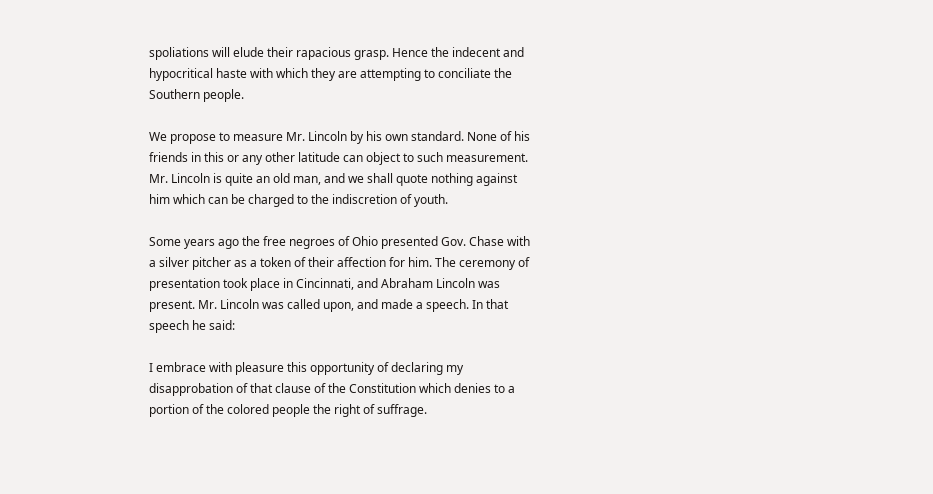spoliations will elude their rapacious grasp. Hence the indecent and hypocritical haste with which they are attempting to conciliate the Southern people.

We propose to measure Mr. Lincoln by his own standard. None of his friends in this or any other latitude can object to such measurement. Mr. Lincoln is quite an old man, and we shall quote nothing against him which can be charged to the indiscretion of youth.

Some years ago the free negroes of Ohio presented Gov. Chase with a silver pitcher as a token of their affection for him. The ceremony of presentation took place in Cincinnati, and Abraham Lincoln was present. Mr. Lincoln was called upon, and made a speech. In that speech he said:

I embrace with pleasure this opportunity of declaring my disapprobation of that clause of the Constitution which denies to a portion of the colored people the right of suffrage.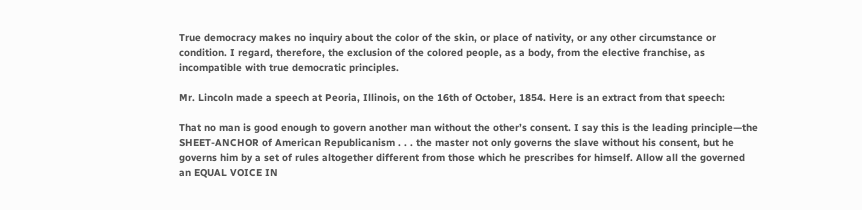True democracy makes no inquiry about the color of the skin, or place of nativity, or any other circumstance or condition. I regard, therefore, the exclusion of the colored people, as a body, from the elective franchise, as incompatible with true democratic principles.

Mr. Lincoln made a speech at Peoria, Illinois, on the 16th of October, 1854. Here is an extract from that speech:

That no man is good enough to govern another man without the other’s consent. I say this is the leading principle—the SHEET-ANCHOR of American Republicanism . . . the master not only governs the slave without his consent, but he governs him by a set of rules altogether different from those which he prescribes for himself. Allow all the governed an EQUAL VOICE IN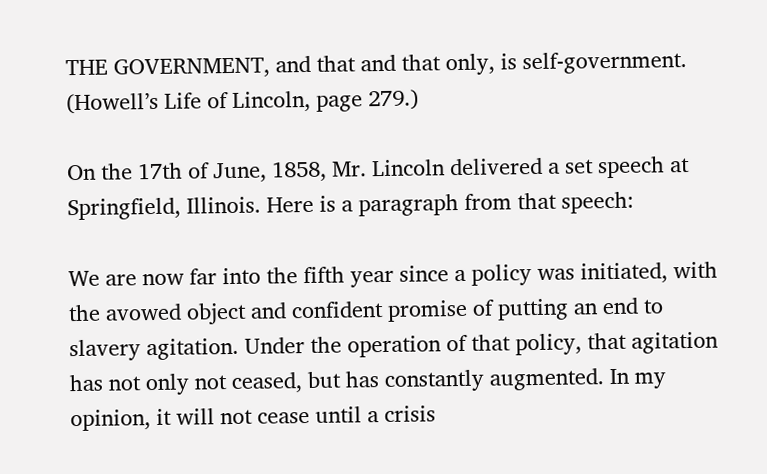THE GOVERNMENT, and that and that only, is self-government. (Howell’s Life of Lincoln, page 279.)

On the 17th of June, 1858, Mr. Lincoln delivered a set speech at Springfield, Illinois. Here is a paragraph from that speech:

We are now far into the fifth year since a policy was initiated, with the avowed object and confident promise of putting an end to slavery agitation. Under the operation of that policy, that agitation has not only not ceased, but has constantly augmented. In my opinion, it will not cease until a crisis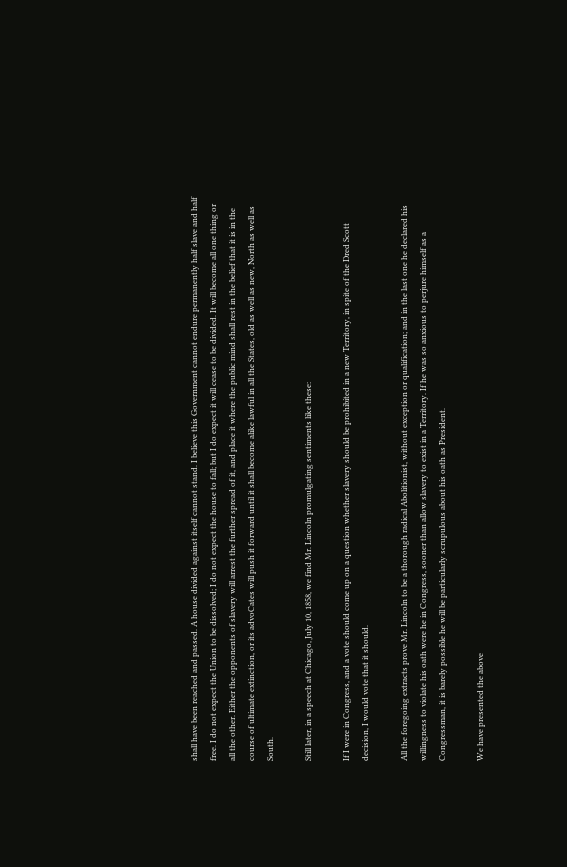shall have been reached and passed. A house divided against itself cannot stand. I believe this Government cannot endure permanently half slave and half free. I do not expect the Union to be dissolved; I do not expect the house to fall; but I do expect it will cease to be divided. It will become all one thing or all the other. Either the opponents of slavery will arrest the further spread of it, and place it where the public mind shall rest in the belief that it is in the course of ultimate extinction, or its advoCates will push it forward until it shall become alike lawful in all the States, old as well as new, North as well as South.

Still later, in a speech at Chicago, July 10, 1858, we find Mr. Lincoln promulgating sentiments like these:

If I were in Congress, and a vote should come up on a question whether slavery should be prohibited in a new Territory, in spite of the Dred Scott decision, I would vote that it should.

All the foregoing extracts prove Mr. Lincoln to be a thorough radical Abolitionist, without exception or qualification; and in the last one he declared his willingness to violate his oath were he in Congress, sooner than allow slavery to exist in a Territory. If he was so anxious to perjure himself as a Congressman, it is barely possible he will be particularly scrupulous about his oath as President.

We have presented the above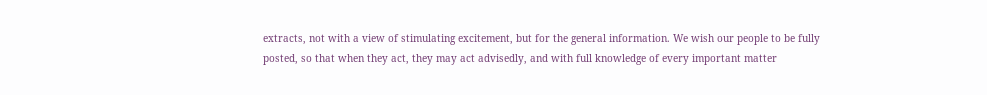extracts, not with a view of stimulating excitement, but for the general information. We wish our people to be fully posted, so that when they act, they may act advisedly, and with full knowledge of every important matter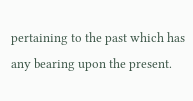pertaining to the past which has any bearing upon the present.